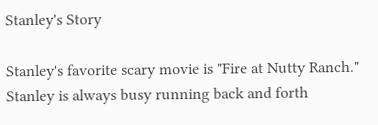Stanley's Story

Stanley's favorite scary movie is "Fire at Nutty Ranch." Stanley is always busy running back and forth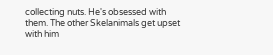collecting nuts. He's obsessed with them. The other Skelanimals get upset with him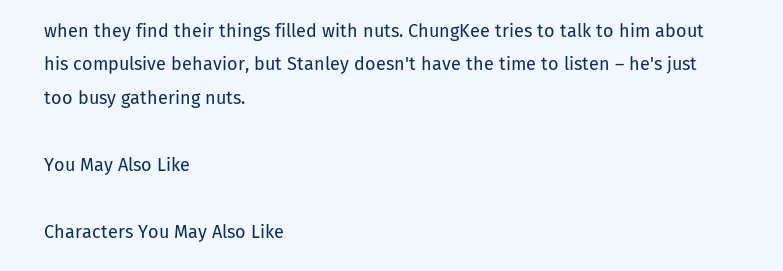when they find their things filled with nuts. ChungKee tries to talk to him about his compulsive behavior, but Stanley doesn't have the time to listen – he's just too busy gathering nuts.

You May Also Like

Characters You May Also Like